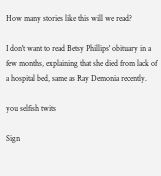How many stories like this will we read?

I don't want to read Betsy Phillips' obituary in a few months, explaining that she died from lack of a hospital bed, same as Ray Demonia recently.

you selfish twits

Sign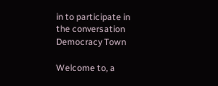in to participate in the conversation
Democracy Town

Welcome to, a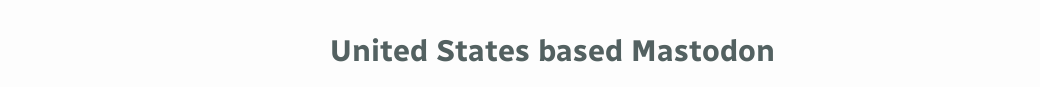United States based Mastodon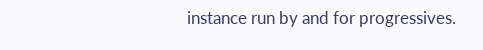instance run by and for progressives.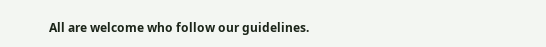All are welcome who follow our guidelines.